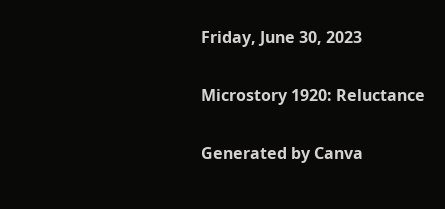Friday, June 30, 2023

Microstory 1920: Reluctance

Generated by Canva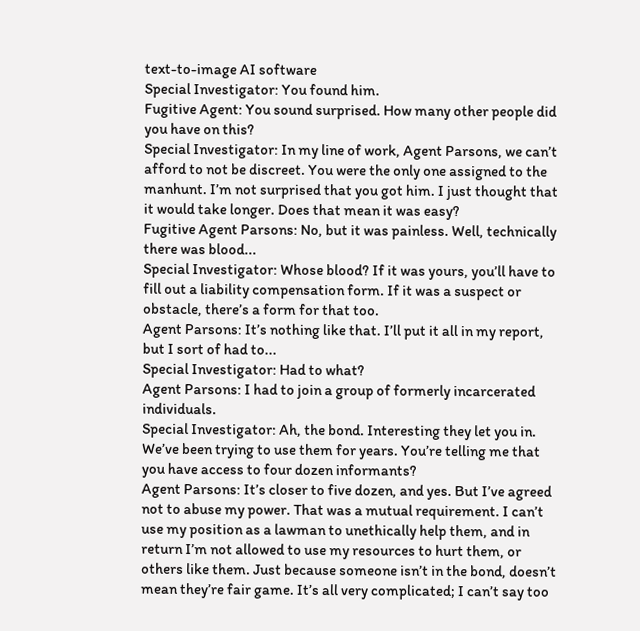text-to-image AI software
Special Investigator: You found him.
Fugitive Agent: You sound surprised. How many other people did you have on this?
Special Investigator: In my line of work, Agent Parsons, we can’t afford to not be discreet. You were the only one assigned to the manhunt. I’m not surprised that you got him. I just thought that it would take longer. Does that mean it was easy?
Fugitive Agent Parsons: No, but it was painless. Well, technically there was blood...
Special Investigator: Whose blood? If it was yours, you’ll have to fill out a liability compensation form. If it was a suspect or obstacle, there’s a form for that too.
Agent Parsons: It’s nothing like that. I’ll put it all in my report, but I sort of had to...
Special Investigator: Had to what?
Agent Parsons: I had to join a group of formerly incarcerated individuals.
Special Investigator: Ah, the bond. Interesting they let you in. We’ve been trying to use them for years. You’re telling me that you have access to four dozen informants?
Agent Parsons: It’s closer to five dozen, and yes. But I’ve agreed not to abuse my power. That was a mutual requirement. I can’t use my position as a lawman to unethically help them, and in return I’m not allowed to use my resources to hurt them, or others like them. Just because someone isn’t in the bond, doesn’t mean they’re fair game. It’s all very complicated; I can’t say too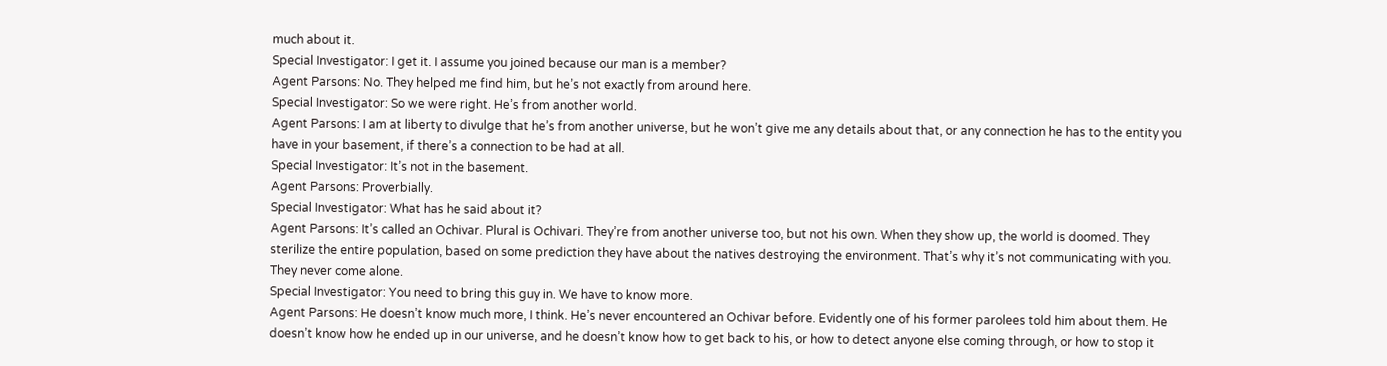much about it.
Special Investigator: I get it. I assume you joined because our man is a member?
Agent Parsons: No. They helped me find him, but he’s not exactly from around here.
Special Investigator: So we were right. He’s from another world.
Agent Parsons: I am at liberty to divulge that he’s from another universe, but he won’t give me any details about that, or any connection he has to the entity you have in your basement, if there’s a connection to be had at all.
Special Investigator: It’s not in the basement.
Agent Parsons: Proverbially.
Special Investigator: What has he said about it?
Agent Parsons: It’s called an Ochivar. Plural is Ochivari. They’re from another universe too, but not his own. When they show up, the world is doomed. They sterilize the entire population, based on some prediction they have about the natives destroying the environment. That’s why it’s not communicating with you. They never come alone.
Special Investigator: You need to bring this guy in. We have to know more.
Agent Parsons: He doesn’t know much more, I think. He’s never encountered an Ochivar before. Evidently one of his former parolees told him about them. He doesn’t know how he ended up in our universe, and he doesn’t know how to get back to his, or how to detect anyone else coming through, or how to stop it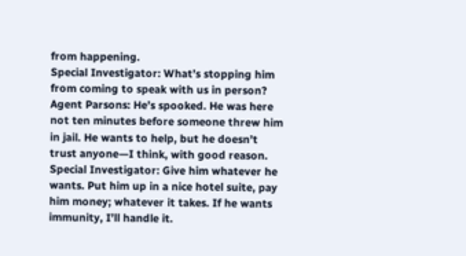from happening.
Special Investigator: What’s stopping him from coming to speak with us in person?
Agent Parsons: He’s spooked. He was here not ten minutes before someone threw him in jail. He wants to help, but he doesn’t trust anyone—I think, with good reason.
Special Investigator: Give him whatever he wants. Put him up in a nice hotel suite, pay him money; whatever it takes. If he wants immunity, I’ll handle it.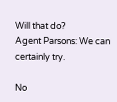Will that do?
Agent Parsons: We can certainly try.

No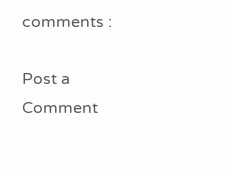comments :

Post a Comment